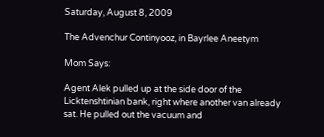Saturday, August 8, 2009

The Advenchur Continyooz, in Bayrlee Aneetym

Mom Says:

Agent Alek pulled up at the side door of the Licktenshtinian bank, right where another van already sat. He pulled out the vacuum and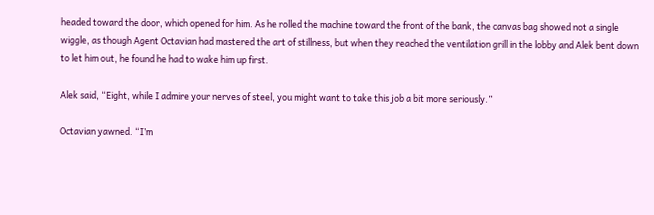headed toward the door, which opened for him. As he rolled the machine toward the front of the bank, the canvas bag showed not a single wiggle, as though Agent Octavian had mastered the art of stillness, but when they reached the ventilation grill in the lobby and Alek bent down to let him out, he found he had to wake him up first.

Alek said, “Eight, while I admire your nerves of steel, you might want to take this job a bit more seriously.”

Octavian yawned. “I’m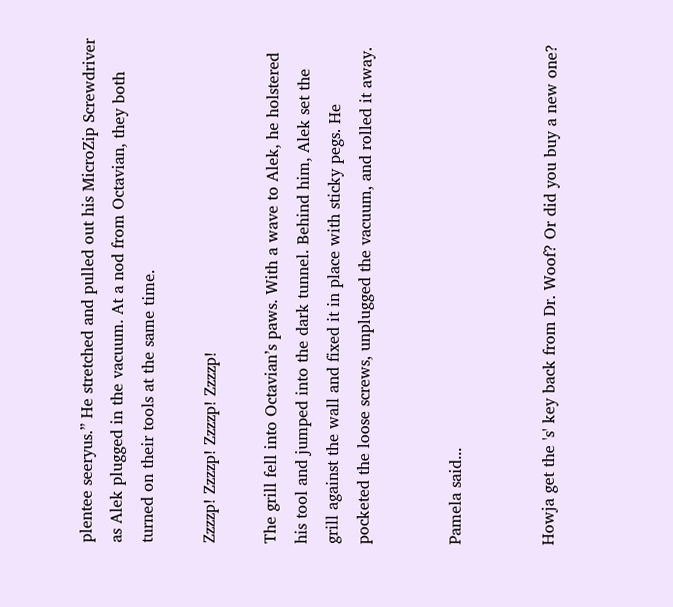plentee seeryus.” He stretched and pulled out his MicroZip Screwdriver as Alek plugged in the vacuum. At a nod from Octavian, they both turned on their tools at the same time.

Zzzzp! Zzzzp! Zzzzp! Zzzzp!

The grill fell into Octavian’s paws. With a wave to Alek, he holstered his tool and jumped into the dark tunnel. Behind him, Alek set the grill against the wall and fixed it in place with sticky pegs. He pocketed the loose screws, unplugged the vacuum, and rolled it away.


Pamela said...


Howja get the 's' key back from Dr. Woof? Or did you buy a new one?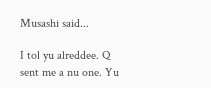Musashi said...

I tol yu alreddee. Q sent me a nu one. Yu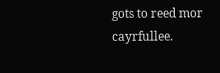gots to reed mor cayrfullee.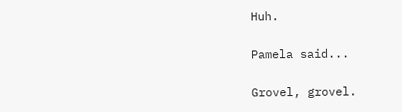Huh.

Pamela said...

Grovel, grovel.